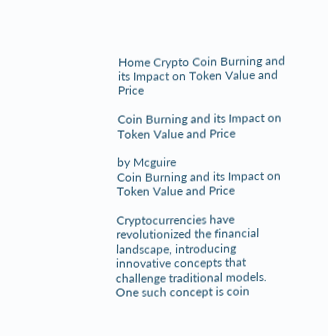Home Crypto Coin Burning and its Impact on Token Value and Price

Coin Burning and its Impact on Token Value and Price

by Mcguire
Coin Burning and its Impact on Token Value and Price

Cryptocurrencies have revolutionized the financial landscape, introducing innovative concepts that challenge traditional models. One such concept is coin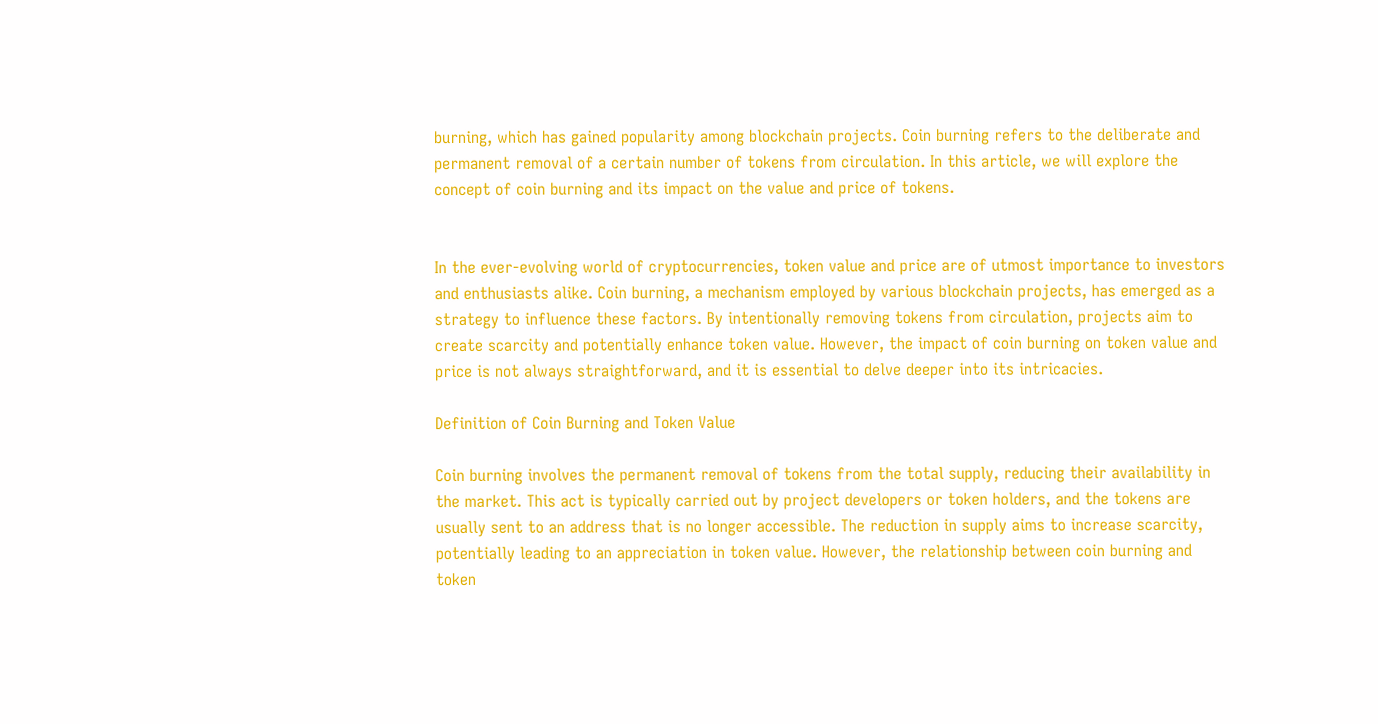burning, which has gained popularity among blockchain projects. Coin burning refers to the deliberate and permanent removal of a certain number of tokens from circulation. In this article, we will explore the concept of coin burning and its impact on the value and price of tokens.


In the ever-evolving world of cryptocurrencies, token value and price are of utmost importance to investors and enthusiasts alike. Coin burning, a mechanism employed by various blockchain projects, has emerged as a strategy to influence these factors. By intentionally removing tokens from circulation, projects aim to create scarcity and potentially enhance token value. However, the impact of coin burning on token value and price is not always straightforward, and it is essential to delve deeper into its intricacies.

Definition of Coin Burning and Token Value

Coin burning involves the permanent removal of tokens from the total supply, reducing their availability in the market. This act is typically carried out by project developers or token holders, and the tokens are usually sent to an address that is no longer accessible. The reduction in supply aims to increase scarcity, potentially leading to an appreciation in token value. However, the relationship between coin burning and token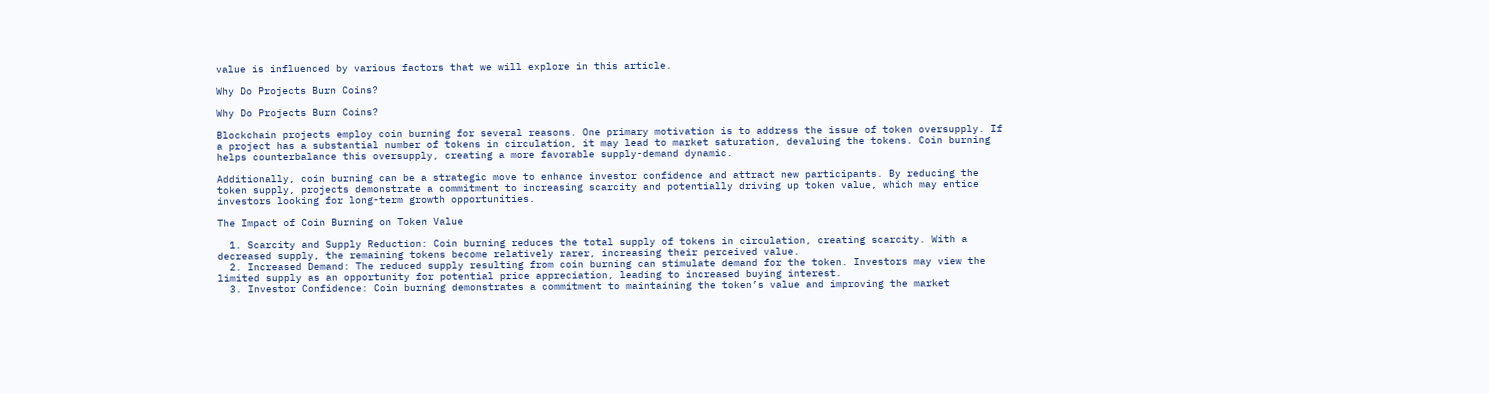value is influenced by various factors that we will explore in this article.

Why Do Projects Burn Coins?

Why Do Projects Burn Coins?

Blockchain projects employ coin burning for several reasons. One primary motivation is to address the issue of token oversupply. If a project has a substantial number of tokens in circulation, it may lead to market saturation, devaluing the tokens. Coin burning helps counterbalance this oversupply, creating a more favorable supply-demand dynamic.

Additionally, coin burning can be a strategic move to enhance investor confidence and attract new participants. By reducing the token supply, projects demonstrate a commitment to increasing scarcity and potentially driving up token value, which may entice investors looking for long-term growth opportunities.

The Impact of Coin Burning on Token Value

  1. Scarcity and Supply Reduction: Coin burning reduces the total supply of tokens in circulation, creating scarcity. With a decreased supply, the remaining tokens become relatively rarer, increasing their perceived value.
  2. Increased Demand: The reduced supply resulting from coin burning can stimulate demand for the token. Investors may view the limited supply as an opportunity for potential price appreciation, leading to increased buying interest.
  3. Investor Confidence: Coin burning demonstrates a commitment to maintaining the token’s value and improving the market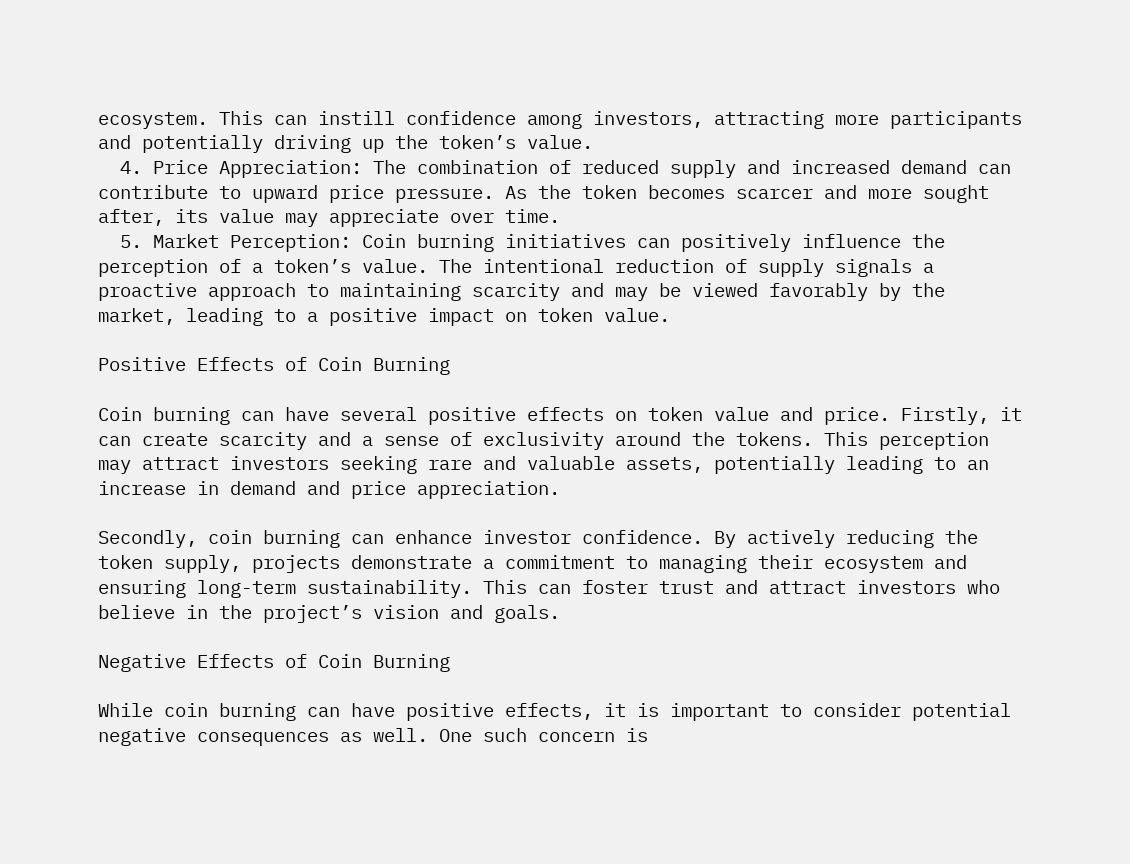ecosystem. This can instill confidence among investors, attracting more participants and potentially driving up the token’s value.
  4. Price Appreciation: The combination of reduced supply and increased demand can contribute to upward price pressure. As the token becomes scarcer and more sought after, its value may appreciate over time.
  5. Market Perception: Coin burning initiatives can positively influence the perception of a token’s value. The intentional reduction of supply signals a proactive approach to maintaining scarcity and may be viewed favorably by the market, leading to a positive impact on token value.

Positive Effects of Coin Burning

Coin burning can have several positive effects on token value and price. Firstly, it can create scarcity and a sense of exclusivity around the tokens. This perception may attract investors seeking rare and valuable assets, potentially leading to an increase in demand and price appreciation.

Secondly, coin burning can enhance investor confidence. By actively reducing the token supply, projects demonstrate a commitment to managing their ecosystem and ensuring long-term sustainability. This can foster trust and attract investors who believe in the project’s vision and goals.

Negative Effects of Coin Burning

While coin burning can have positive effects, it is important to consider potential negative consequences as well. One such concern is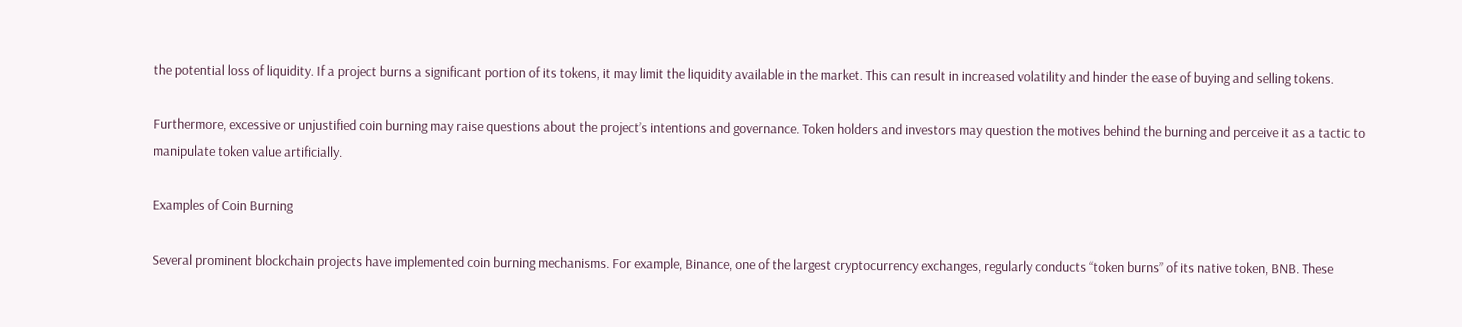the potential loss of liquidity. If a project burns a significant portion of its tokens, it may limit the liquidity available in the market. This can result in increased volatility and hinder the ease of buying and selling tokens.

Furthermore, excessive or unjustified coin burning may raise questions about the project’s intentions and governance. Token holders and investors may question the motives behind the burning and perceive it as a tactic to manipulate token value artificially.

Examples of Coin Burning

Several prominent blockchain projects have implemented coin burning mechanisms. For example, Binance, one of the largest cryptocurrency exchanges, regularly conducts “token burns” of its native token, BNB. These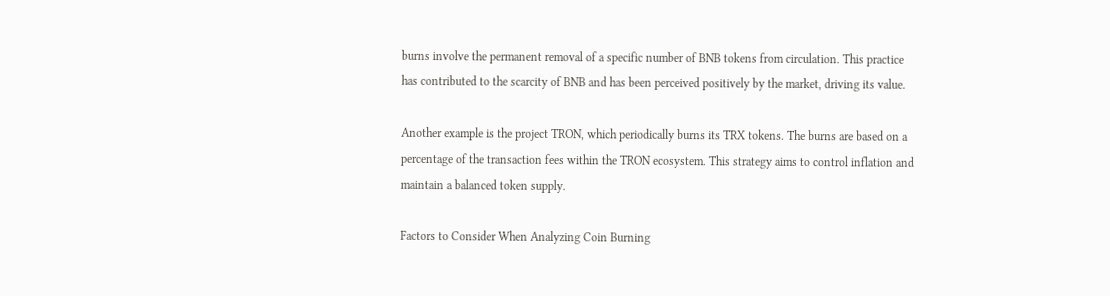burns involve the permanent removal of a specific number of BNB tokens from circulation. This practice has contributed to the scarcity of BNB and has been perceived positively by the market, driving its value.

Another example is the project TRON, which periodically burns its TRX tokens. The burns are based on a percentage of the transaction fees within the TRON ecosystem. This strategy aims to control inflation and maintain a balanced token supply.

Factors to Consider When Analyzing Coin Burning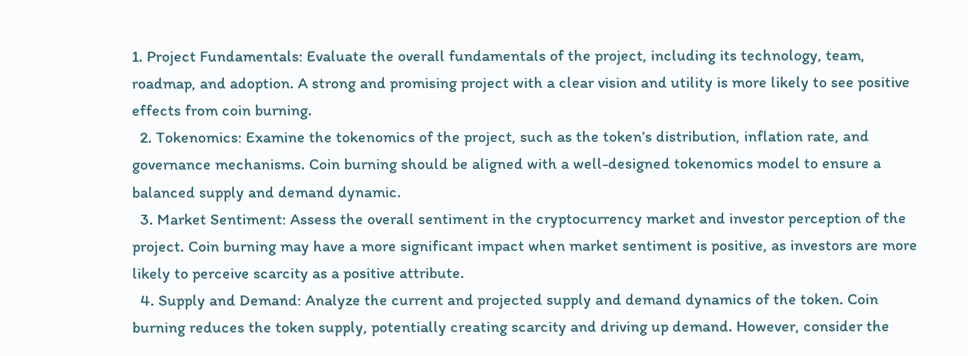1. Project Fundamentals: Evaluate the overall fundamentals of the project, including its technology, team, roadmap, and adoption. A strong and promising project with a clear vision and utility is more likely to see positive effects from coin burning.
  2. Tokenomics: Examine the tokenomics of the project, such as the token’s distribution, inflation rate, and governance mechanisms. Coin burning should be aligned with a well-designed tokenomics model to ensure a balanced supply and demand dynamic.
  3. Market Sentiment: Assess the overall sentiment in the cryptocurrency market and investor perception of the project. Coin burning may have a more significant impact when market sentiment is positive, as investors are more likely to perceive scarcity as a positive attribute.
  4. Supply and Demand: Analyze the current and projected supply and demand dynamics of the token. Coin burning reduces the token supply, potentially creating scarcity and driving up demand. However, consider the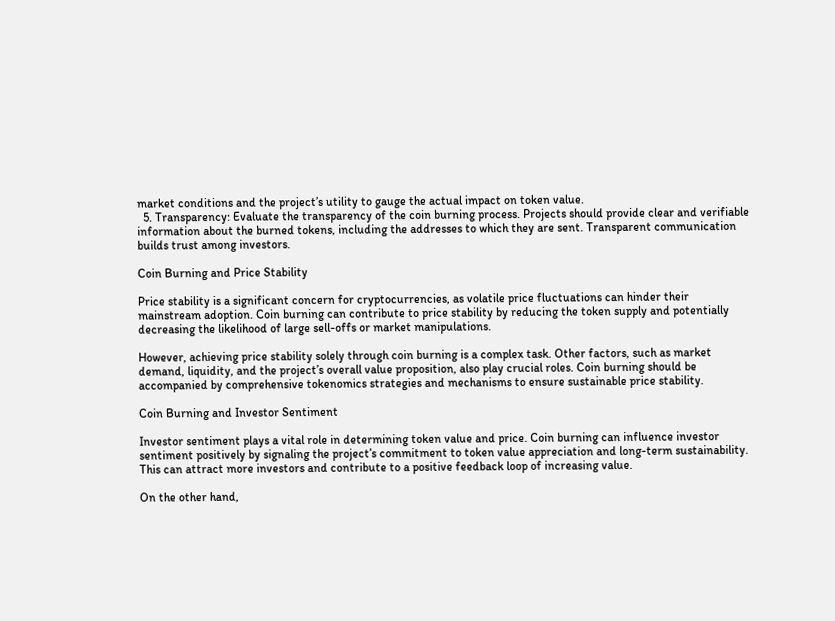market conditions and the project’s utility to gauge the actual impact on token value.
  5. Transparency: Evaluate the transparency of the coin burning process. Projects should provide clear and verifiable information about the burned tokens, including the addresses to which they are sent. Transparent communication builds trust among investors.

Coin Burning and Price Stability

Price stability is a significant concern for cryptocurrencies, as volatile price fluctuations can hinder their mainstream adoption. Coin burning can contribute to price stability by reducing the token supply and potentially decreasing the likelihood of large sell-offs or market manipulations.

However, achieving price stability solely through coin burning is a complex task. Other factors, such as market demand, liquidity, and the project’s overall value proposition, also play crucial roles. Coin burning should be accompanied by comprehensive tokenomics strategies and mechanisms to ensure sustainable price stability.

Coin Burning and Investor Sentiment

Investor sentiment plays a vital role in determining token value and price. Coin burning can influence investor sentiment positively by signaling the project’s commitment to token value appreciation and long-term sustainability. This can attract more investors and contribute to a positive feedback loop of increasing value.

On the other hand,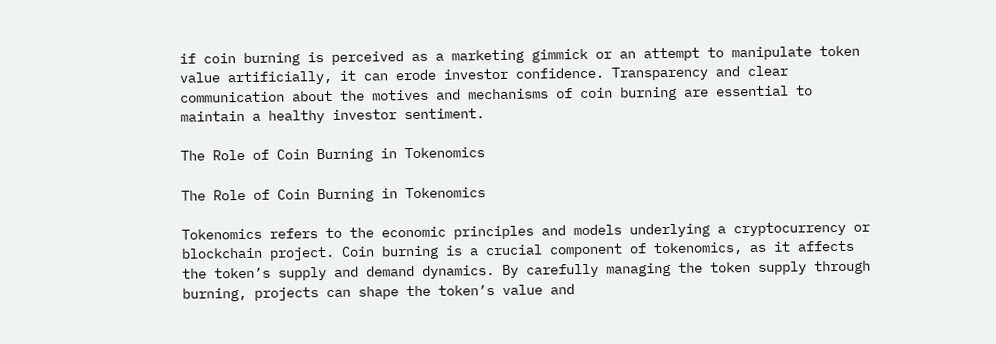if coin burning is perceived as a marketing gimmick or an attempt to manipulate token value artificially, it can erode investor confidence. Transparency and clear communication about the motives and mechanisms of coin burning are essential to maintain a healthy investor sentiment.

The Role of Coin Burning in Tokenomics

The Role of Coin Burning in Tokenomics

Tokenomics refers to the economic principles and models underlying a cryptocurrency or blockchain project. Coin burning is a crucial component of tokenomics, as it affects the token’s supply and demand dynamics. By carefully managing the token supply through burning, projects can shape the token’s value and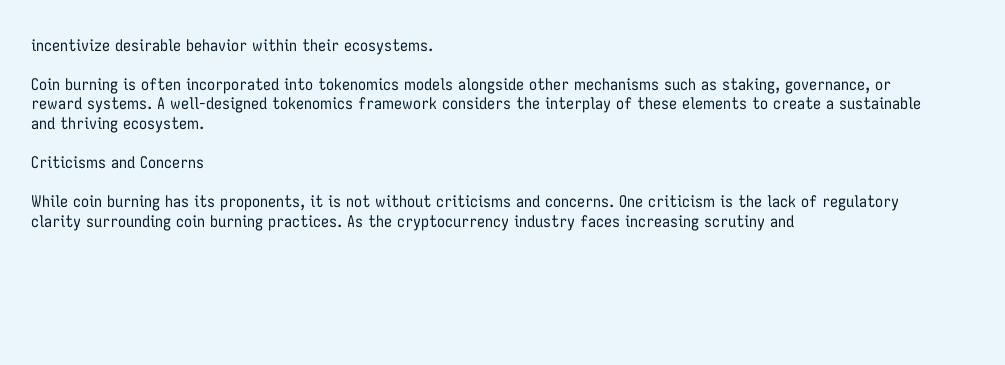incentivize desirable behavior within their ecosystems.

Coin burning is often incorporated into tokenomics models alongside other mechanisms such as staking, governance, or reward systems. A well-designed tokenomics framework considers the interplay of these elements to create a sustainable and thriving ecosystem.

Criticisms and Concerns

While coin burning has its proponents, it is not without criticisms and concerns. One criticism is the lack of regulatory clarity surrounding coin burning practices. As the cryptocurrency industry faces increasing scrutiny and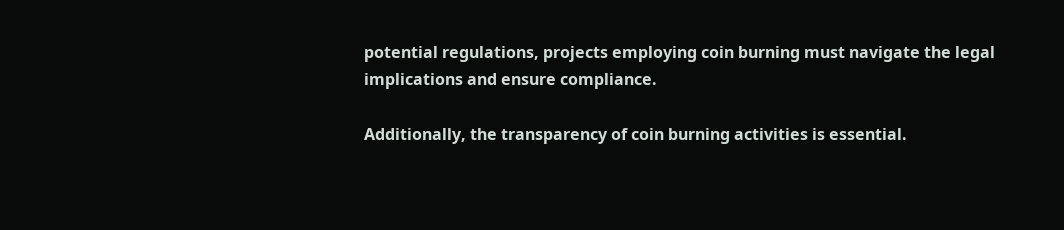potential regulations, projects employing coin burning must navigate the legal implications and ensure compliance.

Additionally, the transparency of coin burning activities is essential.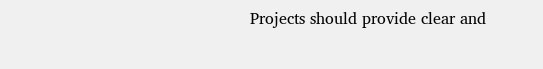Projects should provide clear and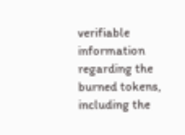verifiable information regarding the burned tokens, including the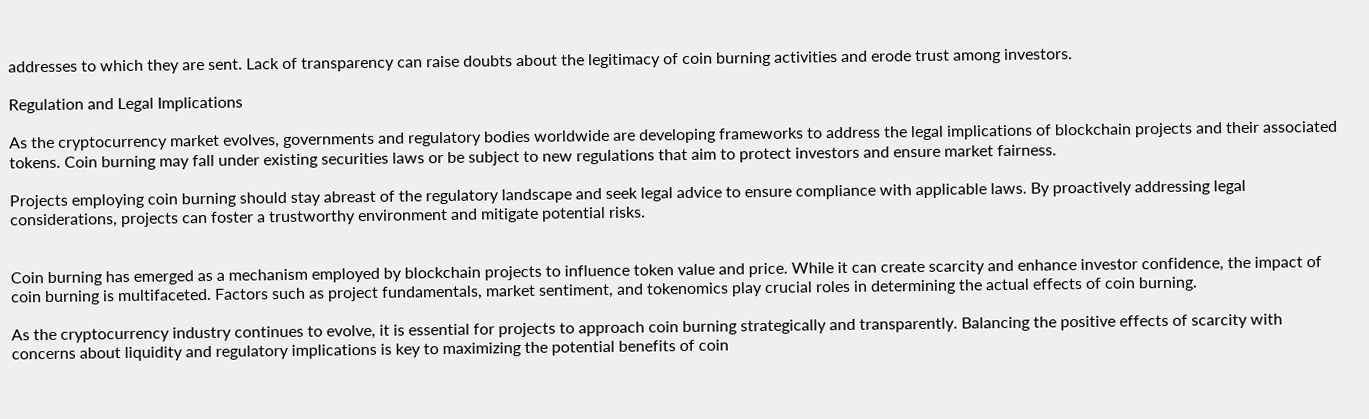addresses to which they are sent. Lack of transparency can raise doubts about the legitimacy of coin burning activities and erode trust among investors.

Regulation and Legal Implications

As the cryptocurrency market evolves, governments and regulatory bodies worldwide are developing frameworks to address the legal implications of blockchain projects and their associated tokens. Coin burning may fall under existing securities laws or be subject to new regulations that aim to protect investors and ensure market fairness.

Projects employing coin burning should stay abreast of the regulatory landscape and seek legal advice to ensure compliance with applicable laws. By proactively addressing legal considerations, projects can foster a trustworthy environment and mitigate potential risks.


Coin burning has emerged as a mechanism employed by blockchain projects to influence token value and price. While it can create scarcity and enhance investor confidence, the impact of coin burning is multifaceted. Factors such as project fundamentals, market sentiment, and tokenomics play crucial roles in determining the actual effects of coin burning.

As the cryptocurrency industry continues to evolve, it is essential for projects to approach coin burning strategically and transparently. Balancing the positive effects of scarcity with concerns about liquidity and regulatory implications is key to maximizing the potential benefits of coin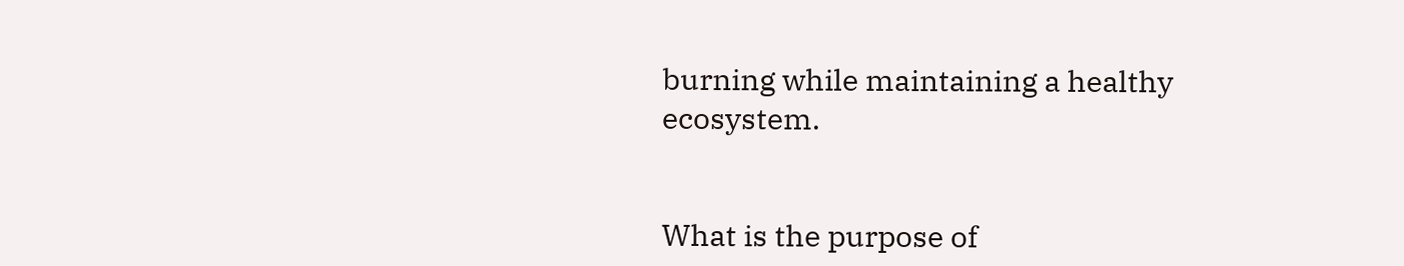burning while maintaining a healthy ecosystem.


What is the purpose of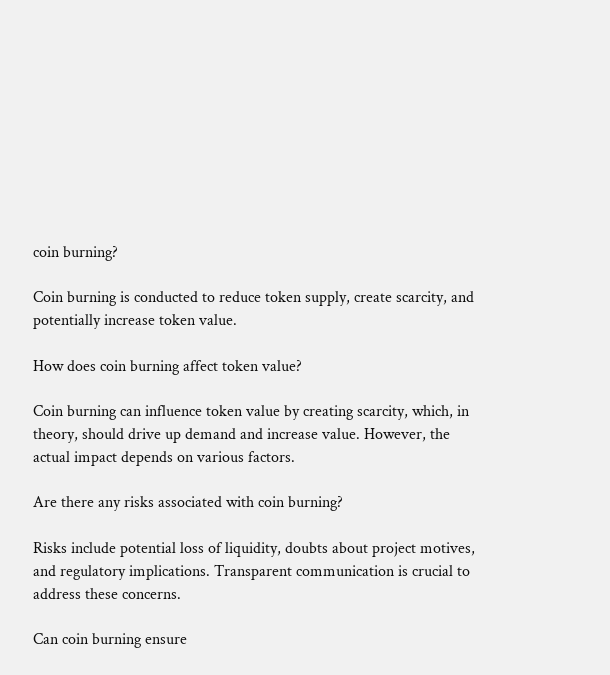coin burning?

Coin burning is conducted to reduce token supply, create scarcity, and potentially increase token value.

How does coin burning affect token value?

Coin burning can influence token value by creating scarcity, which, in theory, should drive up demand and increase value. However, the actual impact depends on various factors.

Are there any risks associated with coin burning?

Risks include potential loss of liquidity, doubts about project motives, and regulatory implications. Transparent communication is crucial to address these concerns.

Can coin burning ensure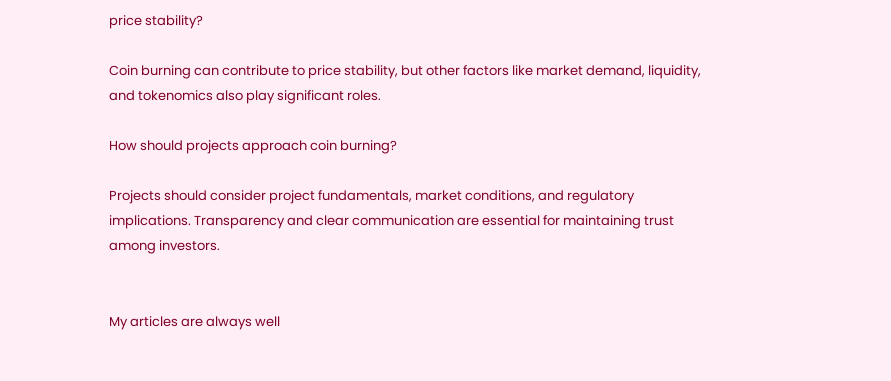price stability?

Coin burning can contribute to price stability, but other factors like market demand, liquidity, and tokenomics also play significant roles.

How should projects approach coin burning?

Projects should consider project fundamentals, market conditions, and regulatory implications. Transparency and clear communication are essential for maintaining trust among investors.


My articles are always well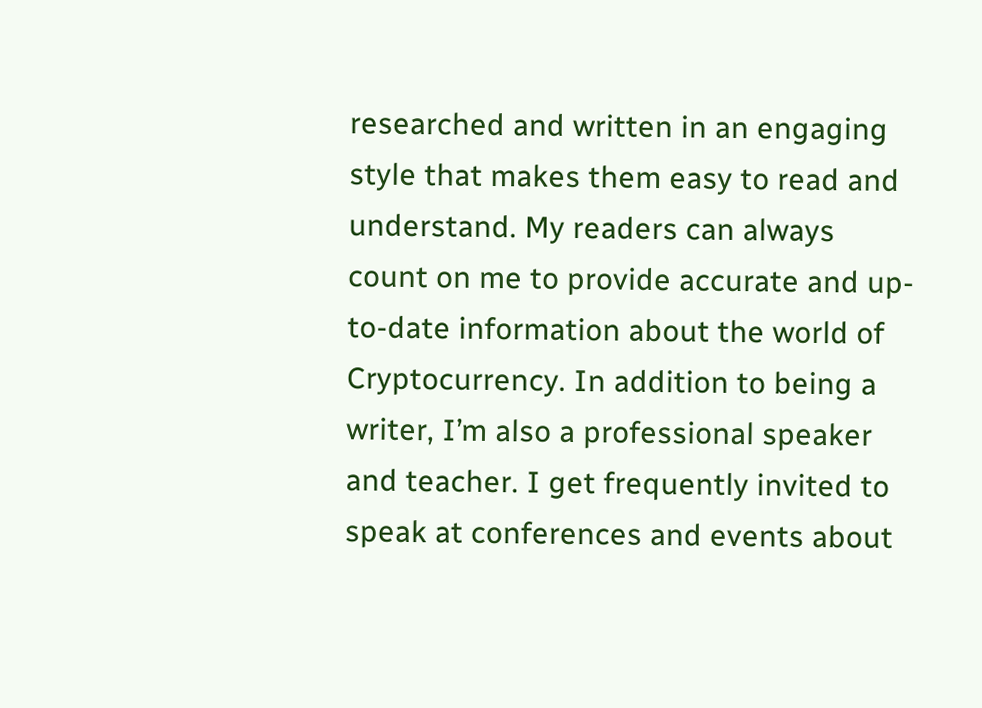researched and written in an engaging style that makes them easy to read and understand. My readers can always count on me to provide accurate and up-to-date information about the world of Cryptocurrency. In addition to being a writer, I’m also a professional speaker and teacher. I get frequently invited to speak at conferences and events about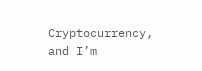Cryptocurrency, and I’m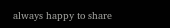always happy to share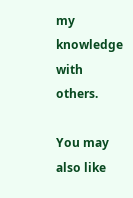my knowledge with others.

You may also like